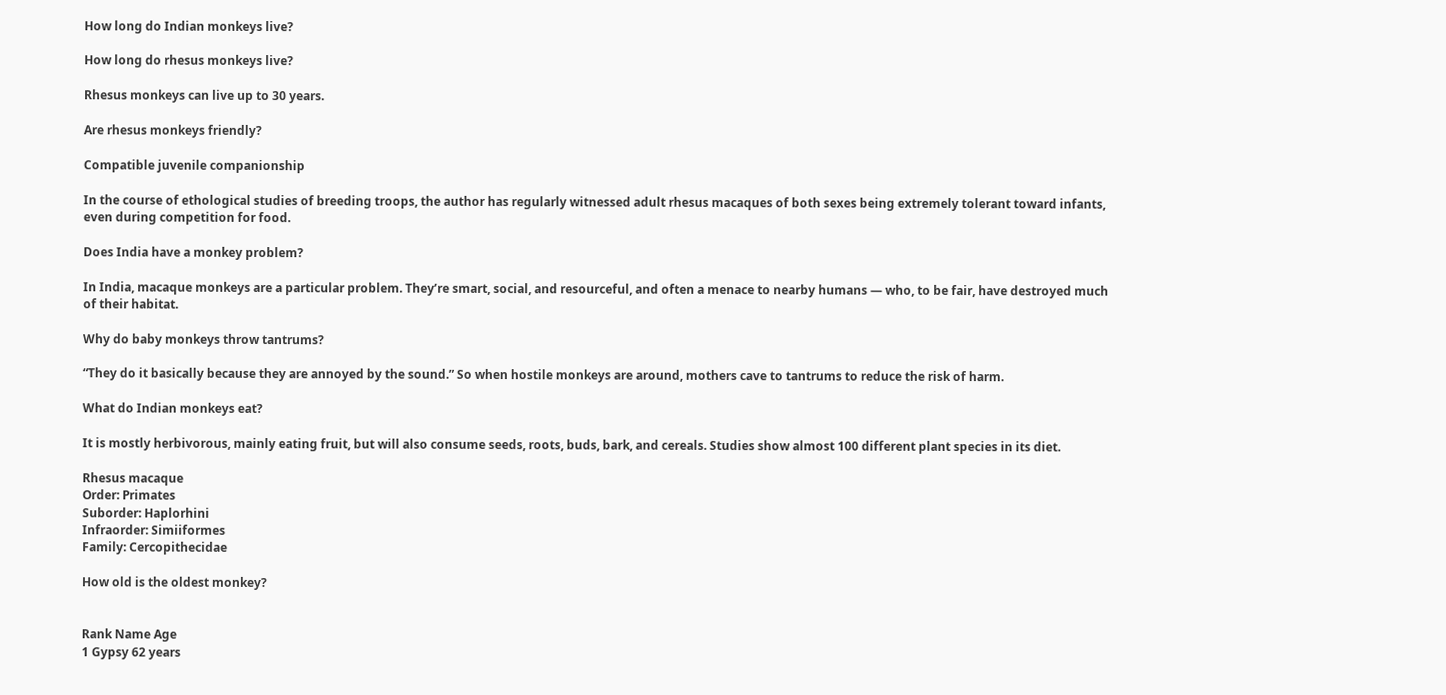How long do Indian monkeys live?

How long do rhesus monkeys live?

Rhesus monkeys can live up to 30 years.

Are rhesus monkeys friendly?

Compatible juvenile companionship

In the course of ethological studies of breeding troops, the author has regularly witnessed adult rhesus macaques of both sexes being extremely tolerant toward infants, even during competition for food.

Does India have a monkey problem?

In India, macaque monkeys are a particular problem. They’re smart, social, and resourceful, and often a menace to nearby humans — who, to be fair, have destroyed much of their habitat.

Why do baby monkeys throw tantrums?

“They do it basically because they are annoyed by the sound.” So when hostile monkeys are around, mothers cave to tantrums to reduce the risk of harm.

What do Indian monkeys eat?

It is mostly herbivorous, mainly eating fruit, but will also consume seeds, roots, buds, bark, and cereals. Studies show almost 100 different plant species in its diet.

Rhesus macaque
Order: Primates
Suborder: Haplorhini
Infraorder: Simiiformes
Family: Cercopithecidae

How old is the oldest monkey?


Rank Name Age
1 Gypsy 62 years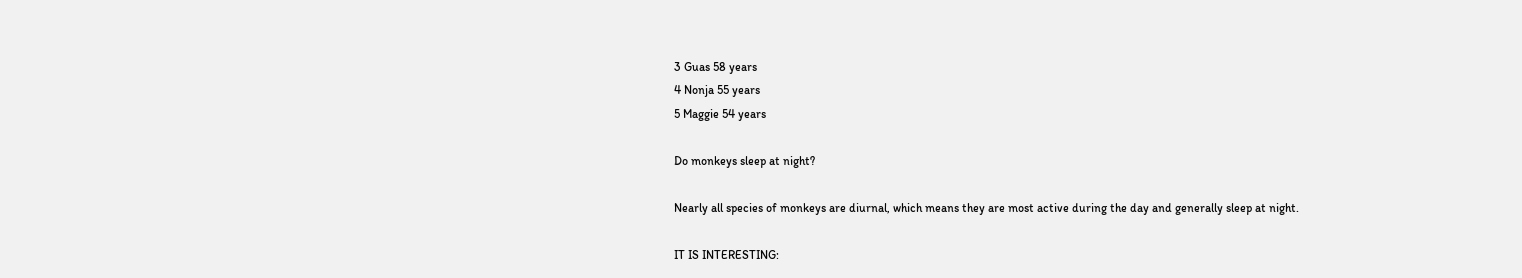3 Guas 58 years
4 Nonja 55 years
5 Maggie 54 years

Do monkeys sleep at night?

Nearly all species of monkeys are diurnal, which means they are most active during the day and generally sleep at night.

IT IS INTERESTING: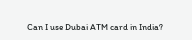Can I use Dubai ATM card in India?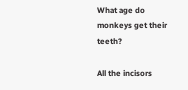What age do monkeys get their teeth?

All the incisors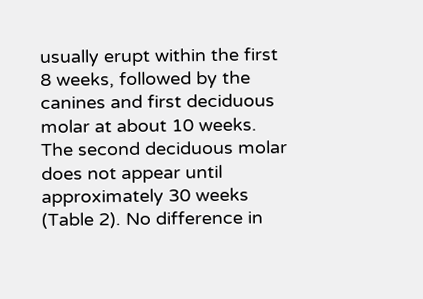usually erupt within the first 8 weeks, followed by the canines and first deciduous molar at about 10 weeks. The second deciduous molar does not appear until approximately 30 weeks (Table 2). No difference in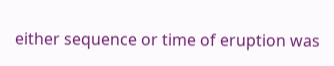either sequence or time of eruption was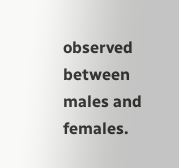observed between males and females.